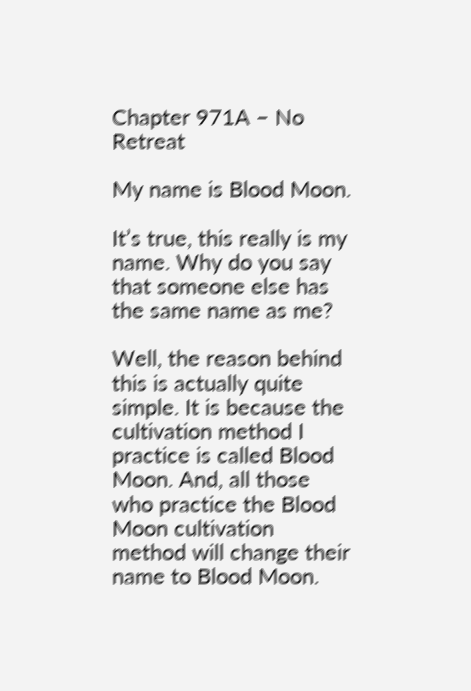Chapter 971A – No Retreat

My name is Blood Moon.

It’s true, this really is my name. Why do you say that someone else has the same name as me?

Well, the reason behind this is actually quite simple. It is because the cultivation method I practice is called Blood Moon. And, all those who practice the Blood Moon cultivation method will change their name to Blood Moon.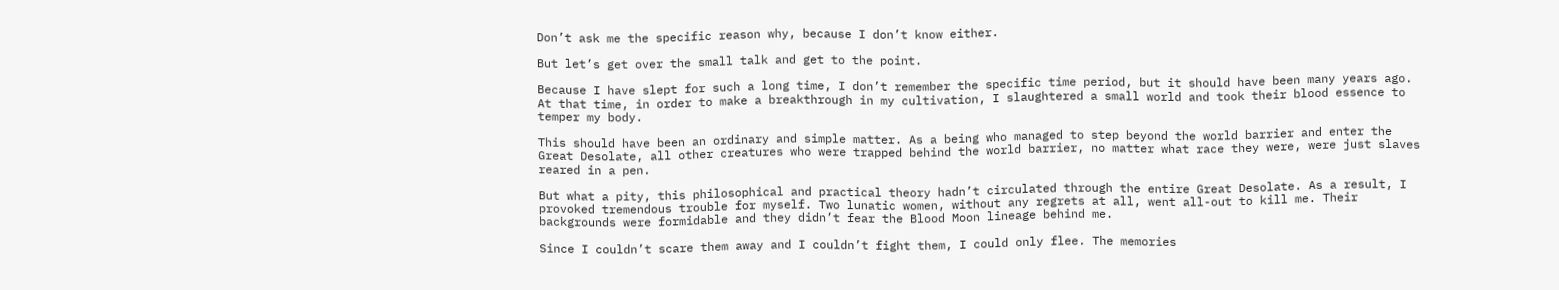Don’t ask me the specific reason why, because I don’t know either.

But let’s get over the small talk and get to the point.

Because I have slept for such a long time, I don’t remember the specific time period, but it should have been many years ago. At that time, in order to make a breakthrough in my cultivation, I slaughtered a small world and took their blood essence to temper my body.

This should have been an ordinary and simple matter. As a being who managed to step beyond the world barrier and enter the Great Desolate, all other creatures who were trapped behind the world barrier, no matter what race they were, were just slaves reared in a pen.

But what a pity, this philosophical and practical theory hadn’t circulated through the entire Great Desolate. As a result, I provoked tremendous trouble for myself. Two lunatic women, without any regrets at all, went all-out to kill me. Their backgrounds were formidable and they didn’t fear the Blood Moon lineage behind me.

Since I couldn’t scare them away and I couldn’t fight them, I could only flee. The memories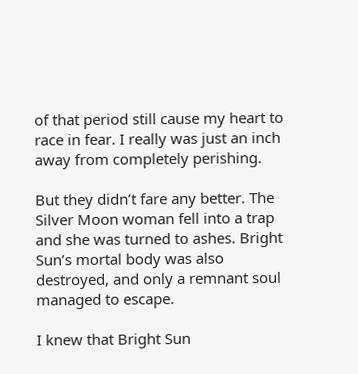of that period still cause my heart to race in fear. I really was just an inch away from completely perishing.

But they didn’t fare any better. The Silver Moon woman fell into a trap and she was turned to ashes. Bright Sun’s mortal body was also destroyed, and only a remnant soul managed to escape.

I knew that Bright Sun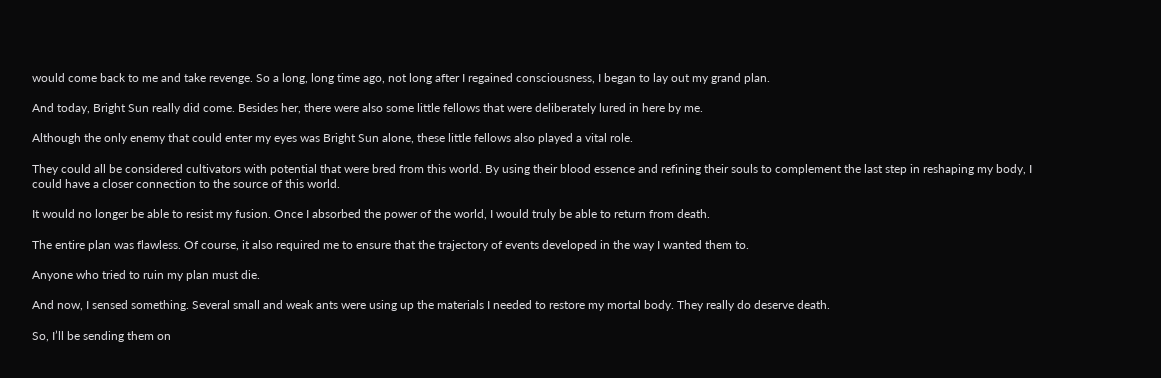would come back to me and take revenge. So a long, long time ago, not long after I regained consciousness, I began to lay out my grand plan.

And today, Bright Sun really did come. Besides her, there were also some little fellows that were deliberately lured in here by me.

Although the only enemy that could enter my eyes was Bright Sun alone, these little fellows also played a vital role.

They could all be considered cultivators with potential that were bred from this world. By using their blood essence and refining their souls to complement the last step in reshaping my body, I could have a closer connection to the source of this world.

It would no longer be able to resist my fusion. Once I absorbed the power of the world, I would truly be able to return from death.

The entire plan was flawless. Of course, it also required me to ensure that the trajectory of events developed in the way I wanted them to.

Anyone who tried to ruin my plan must die.

And now, I sensed something. Several small and weak ants were using up the materials I needed to restore my mortal body. They really do deserve death.

So, I’ll be sending them on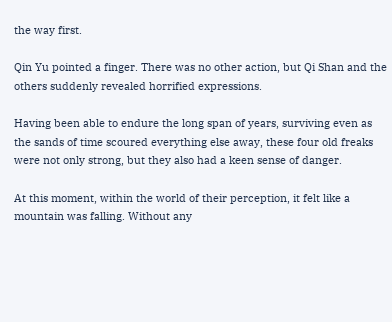the way first.

Qin Yu pointed a finger. There was no other action, but Qi Shan and the others suddenly revealed horrified expressions.

Having been able to endure the long span of years, surviving even as the sands of time scoured everything else away, these four old freaks were not only strong, but they also had a keen sense of danger.

At this moment, within the world of their perception, it felt like a mountain was falling. Without any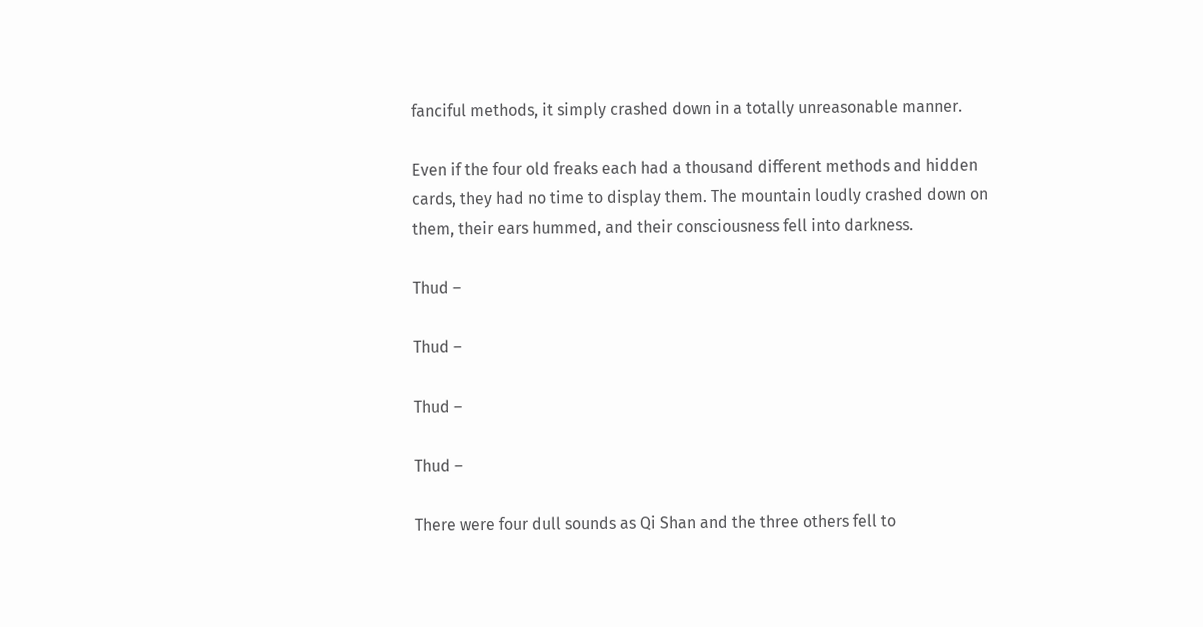fanciful methods, it simply crashed down in a totally unreasonable manner.

Even if the four old freaks each had a thousand different methods and hidden cards, they had no time to display them. The mountain loudly crashed down on them, their ears hummed, and their consciousness fell into darkness.

Thud –

Thud –

Thud –

Thud –

There were four dull sounds as Qi Shan and the three others fell to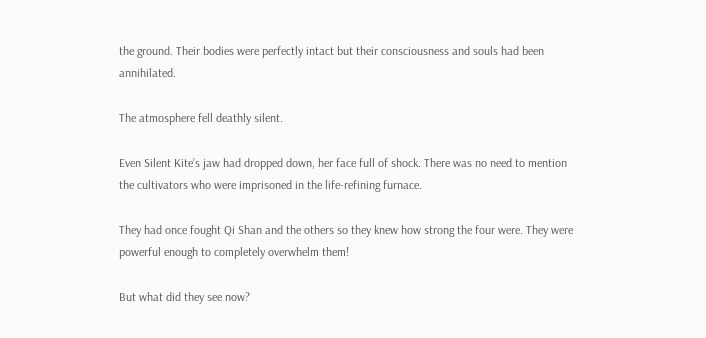the ground. Their bodies were perfectly intact but their consciousness and souls had been annihilated.

The atmosphere fell deathly silent.

Even Silent Kite’s jaw had dropped down, her face full of shock. There was no need to mention the cultivators who were imprisoned in the life-refining furnace.

They had once fought Qi Shan and the others so they knew how strong the four were. They were powerful enough to completely overwhelm them!

But what did they see now?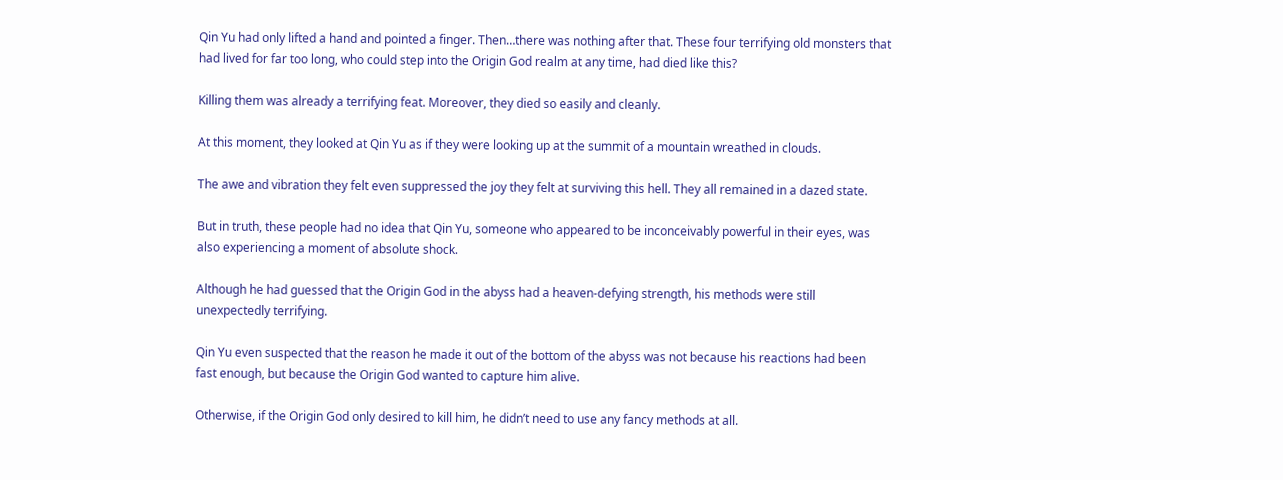Qin Yu had only lifted a hand and pointed a finger. Then…there was nothing after that. These four terrifying old monsters that had lived for far too long, who could step into the Origin God realm at any time, had died like this?

Killing them was already a terrifying feat. Moreover, they died so easily and cleanly.

At this moment, they looked at Qin Yu as if they were looking up at the summit of a mountain wreathed in clouds.

The awe and vibration they felt even suppressed the joy they felt at surviving this hell. They all remained in a dazed state.

But in truth, these people had no idea that Qin Yu, someone who appeared to be inconceivably powerful in their eyes, was also experiencing a moment of absolute shock.

Although he had guessed that the Origin God in the abyss had a heaven-defying strength, his methods were still unexpectedly terrifying.

Qin Yu even suspected that the reason he made it out of the bottom of the abyss was not because his reactions had been fast enough, but because the Origin God wanted to capture him alive.

Otherwise, if the Origin God only desired to kill him, he didn’t need to use any fancy methods at all.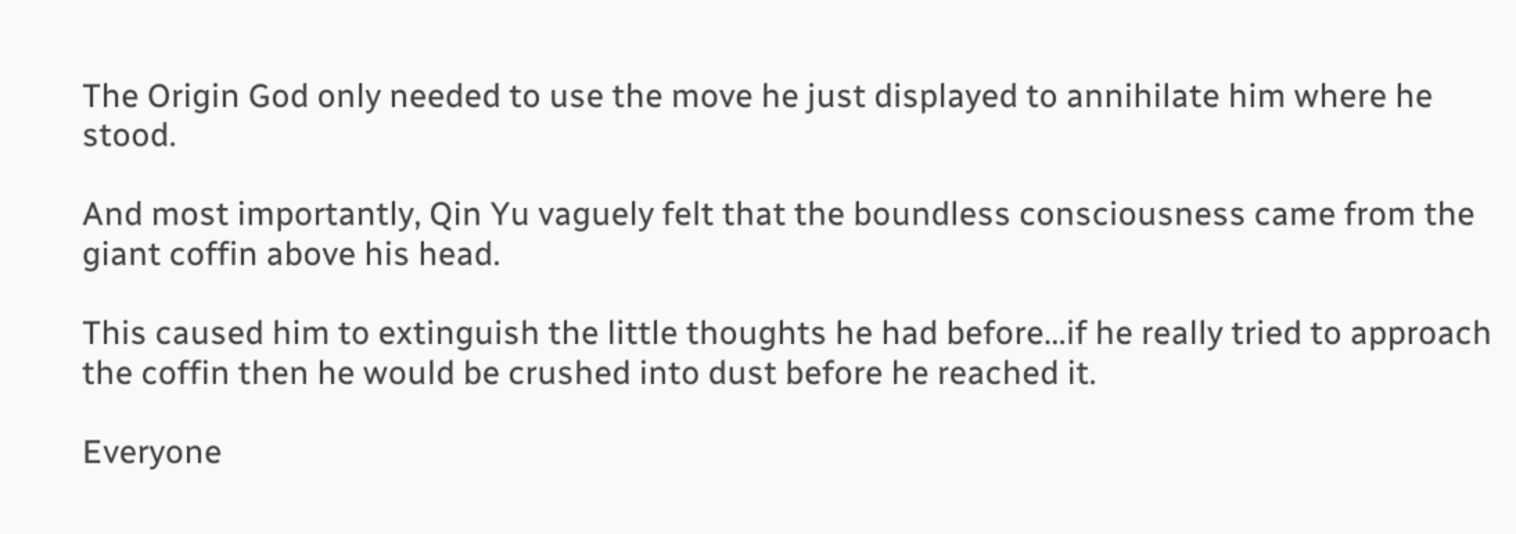The Origin God only needed to use the move he just displayed to annihilate him where he stood.

And most importantly, Qin Yu vaguely felt that the boundless consciousness came from the giant coffin above his head.

This caused him to extinguish the little thoughts he had before…if he really tried to approach the coffin then he would be crushed into dust before he reached it.

Everyone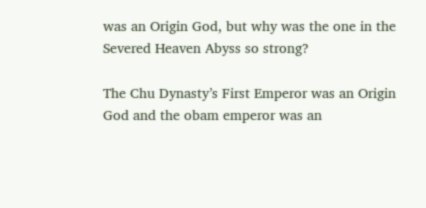was an Origin God, but why was the one in the Severed Heaven Abyss so strong?

The Chu Dynasty’s First Emperor was an Origin God and the obam emperor was an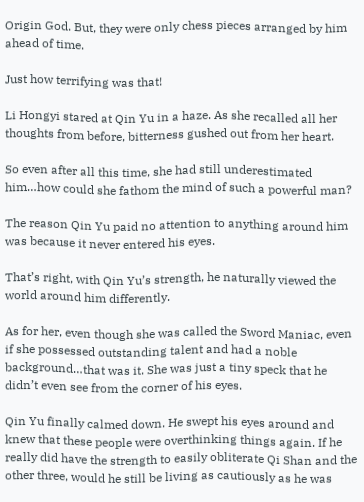Origin God. But, they were only chess pieces arranged by him ahead of time.

Just how terrifying was that!

Li Hongyi stared at Qin Yu in a haze. As she recalled all her thoughts from before, bitterness gushed out from her heart.

So even after all this time, she had still underestimated him…how could she fathom the mind of such a powerful man?

The reason Qin Yu paid no attention to anything around him was because it never entered his eyes.

That’s right, with Qin Yu’s strength, he naturally viewed the world around him differently.

As for her, even though she was called the Sword Maniac, even if she possessed outstanding talent and had a noble background…that was it. She was just a tiny speck that he didn’t even see from the corner of his eyes.

Qin Yu finally calmed down. He swept his eyes around and knew that these people were overthinking things again. If he really did have the strength to easily obliterate Qi Shan and the other three, would he still be living as cautiously as he was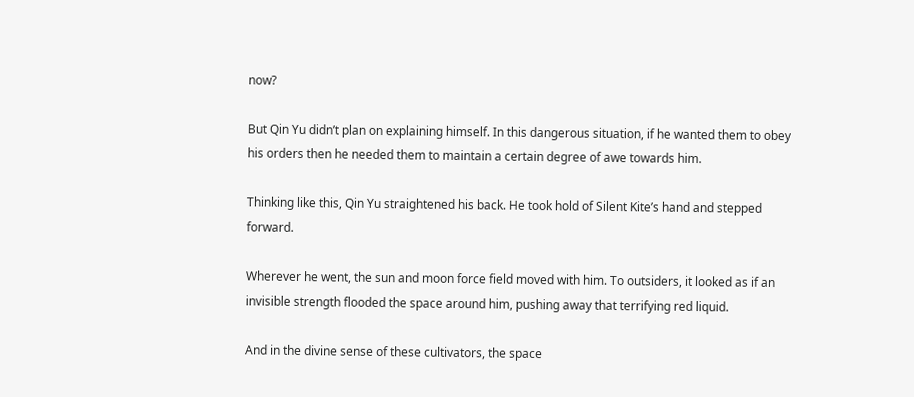now?

But Qin Yu didn’t plan on explaining himself. In this dangerous situation, if he wanted them to obey his orders then he needed them to maintain a certain degree of awe towards him.

Thinking like this, Qin Yu straightened his back. He took hold of Silent Kite’s hand and stepped forward.

Wherever he went, the sun and moon force field moved with him. To outsiders, it looked as if an invisible strength flooded the space around him, pushing away that terrifying red liquid.

And in the divine sense of these cultivators, the space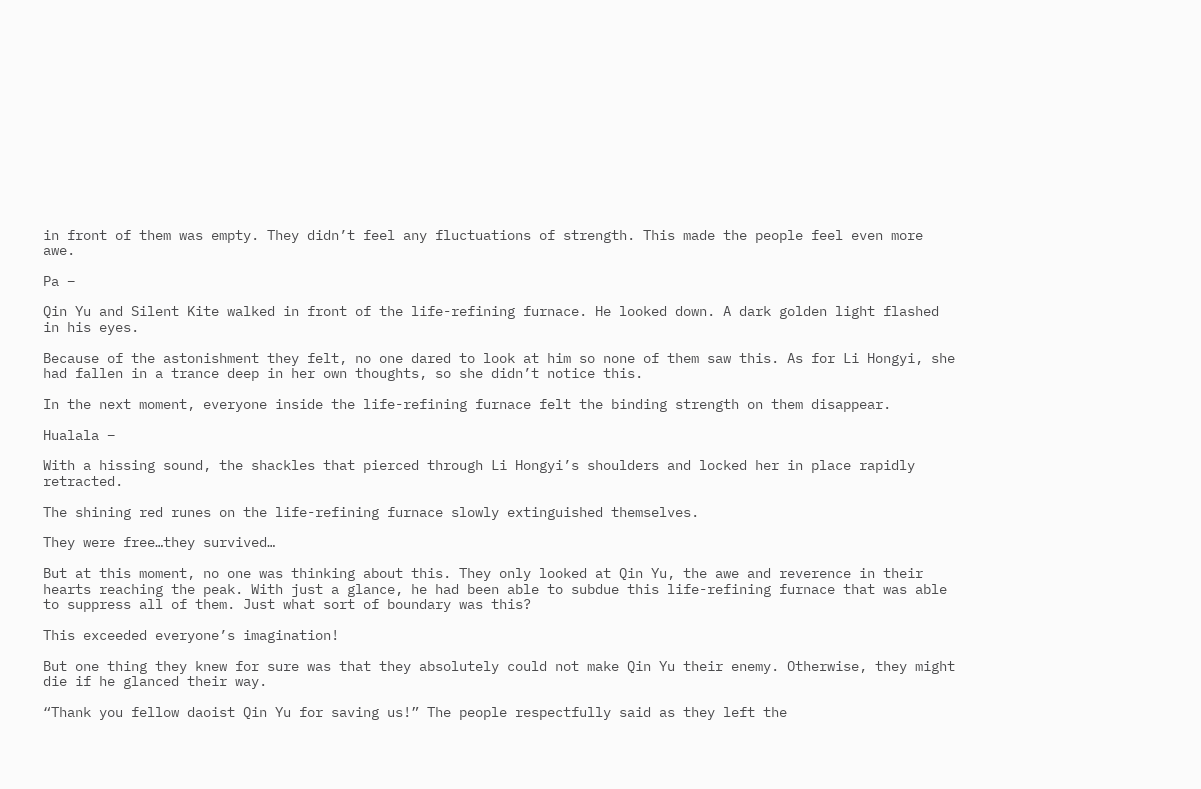in front of them was empty. They didn’t feel any fluctuations of strength. This made the people feel even more awe.

Pa –

Qin Yu and Silent Kite walked in front of the life-refining furnace. He looked down. A dark golden light flashed in his eyes.

Because of the astonishment they felt, no one dared to look at him so none of them saw this. As for Li Hongyi, she had fallen in a trance deep in her own thoughts, so she didn’t notice this.

In the next moment, everyone inside the life-refining furnace felt the binding strength on them disappear.

Hualala –

With a hissing sound, the shackles that pierced through Li Hongyi’s shoulders and locked her in place rapidly retracted.

The shining red runes on the life-refining furnace slowly extinguished themselves.

They were free…they survived…

But at this moment, no one was thinking about this. They only looked at Qin Yu, the awe and reverence in their hearts reaching the peak. With just a glance, he had been able to subdue this life-refining furnace that was able to suppress all of them. Just what sort of boundary was this?

This exceeded everyone’s imagination!

But one thing they knew for sure was that they absolutely could not make Qin Yu their enemy. Otherwise, they might die if he glanced their way.

“Thank you fellow daoist Qin Yu for saving us!” The people respectfully said as they left the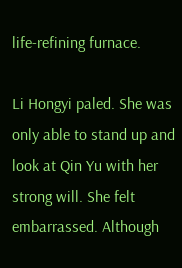life-refining furnace.

Li Hongyi paled. She was only able to stand up and look at Qin Yu with her strong will. She felt embarrassed. Although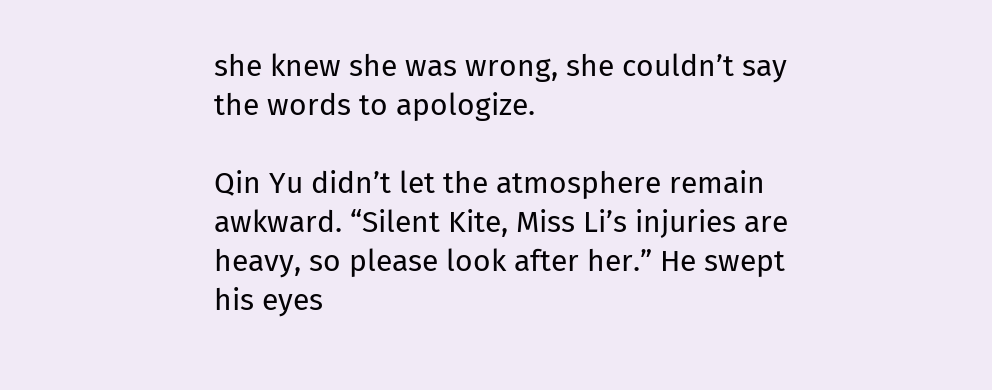she knew she was wrong, she couldn’t say the words to apologize.

Qin Yu didn’t let the atmosphere remain awkward. “Silent Kite, Miss Li’s injuries are heavy, so please look after her.” He swept his eyes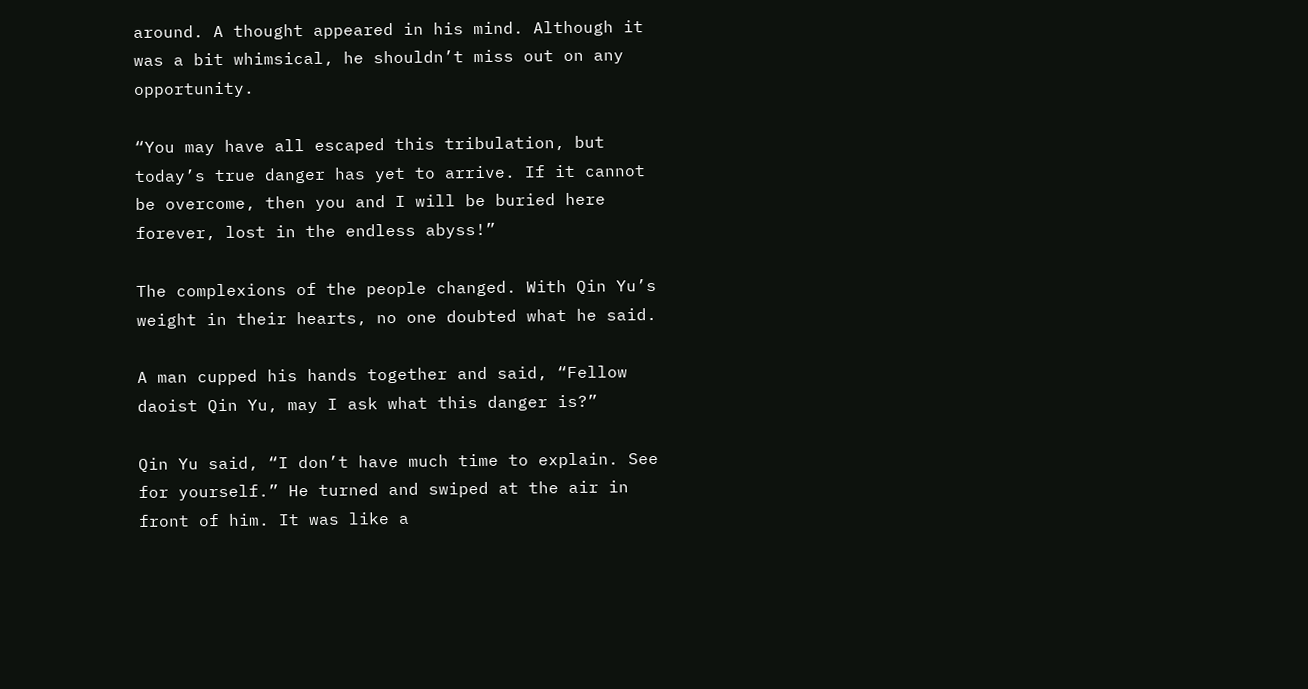around. A thought appeared in his mind. Although it was a bit whimsical, he shouldn’t miss out on any opportunity.

“You may have all escaped this tribulation, but today’s true danger has yet to arrive. If it cannot be overcome, then you and I will be buried here forever, lost in the endless abyss!”

The complexions of the people changed. With Qin Yu’s weight in their hearts, no one doubted what he said.

A man cupped his hands together and said, “Fellow daoist Qin Yu, may I ask what this danger is?”

Qin Yu said, “I don’t have much time to explain. See for yourself.” He turned and swiped at the air in front of him. It was like a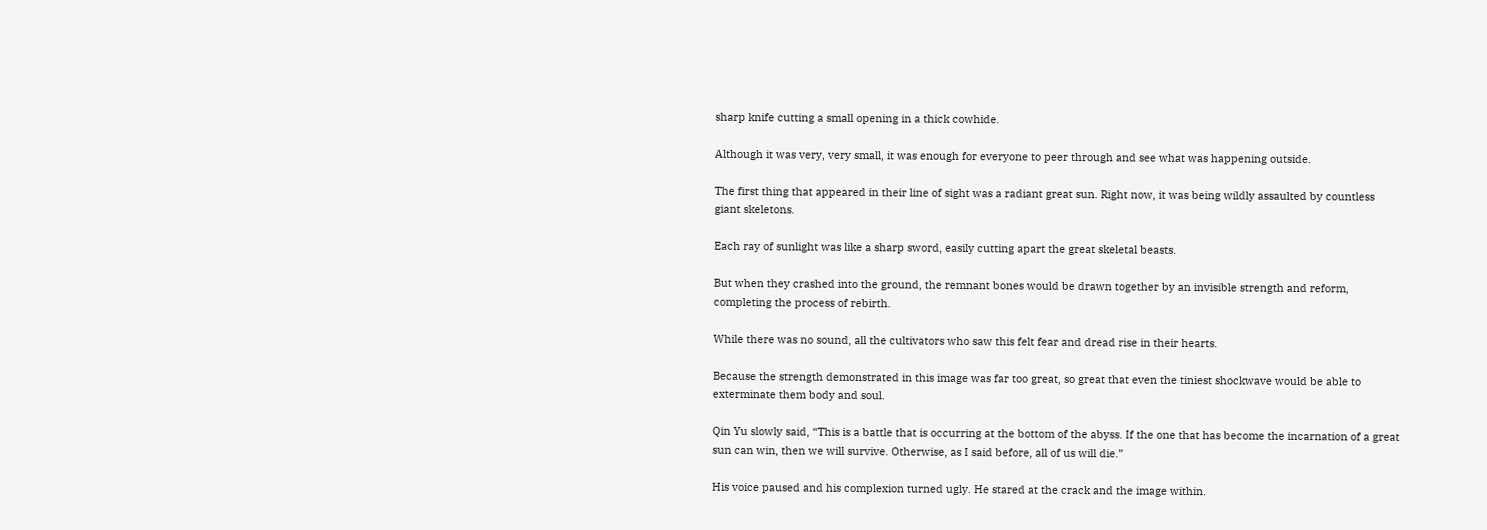sharp knife cutting a small opening in a thick cowhide.

Although it was very, very small, it was enough for everyone to peer through and see what was happening outside.

The first thing that appeared in their line of sight was a radiant great sun. Right now, it was being wildly assaulted by countless giant skeletons.

Each ray of sunlight was like a sharp sword, easily cutting apart the great skeletal beasts.

But when they crashed into the ground, the remnant bones would be drawn together by an invisible strength and reform, completing the process of rebirth.

While there was no sound, all the cultivators who saw this felt fear and dread rise in their hearts.

Because the strength demonstrated in this image was far too great, so great that even the tiniest shockwave would be able to exterminate them body and soul.

Qin Yu slowly said, “This is a battle that is occurring at the bottom of the abyss. If the one that has become the incarnation of a great sun can win, then we will survive. Otherwise, as I said before, all of us will die.”

His voice paused and his complexion turned ugly. He stared at the crack and the image within.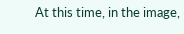At this time, in the image,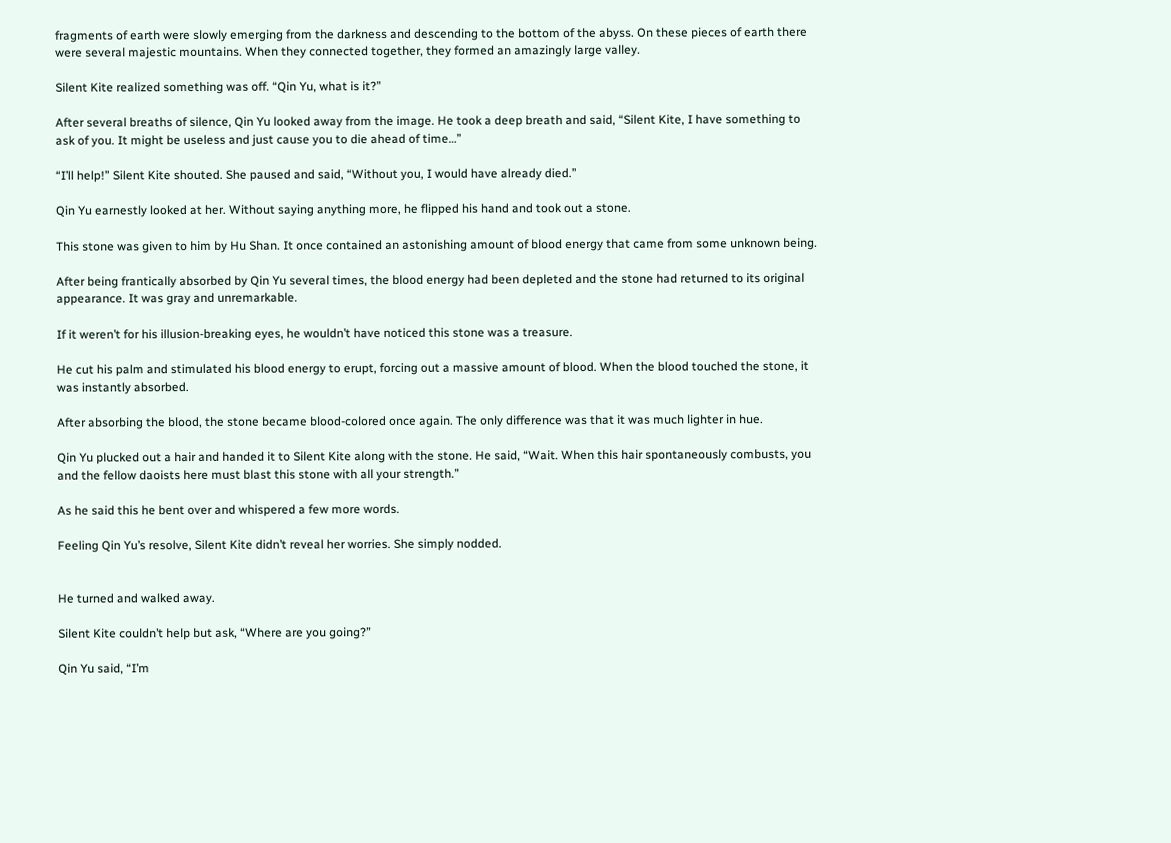fragments of earth were slowly emerging from the darkness and descending to the bottom of the abyss. On these pieces of earth there were several majestic mountains. When they connected together, they formed an amazingly large valley.

Silent Kite realized something was off. “Qin Yu, what is it?”

After several breaths of silence, Qin Yu looked away from the image. He took a deep breath and said, “Silent Kite, I have something to ask of you. It might be useless and just cause you to die ahead of time…”

“I’ll help!” Silent Kite shouted. She paused and said, “Without you, I would have already died.”

Qin Yu earnestly looked at her. Without saying anything more, he flipped his hand and took out a stone.

This stone was given to him by Hu Shan. It once contained an astonishing amount of blood energy that came from some unknown being.

After being frantically absorbed by Qin Yu several times, the blood energy had been depleted and the stone had returned to its original appearance. It was gray and unremarkable.

If it weren’t for his illusion-breaking eyes, he wouldn’t have noticed this stone was a treasure.

He cut his palm and stimulated his blood energy to erupt, forcing out a massive amount of blood. When the blood touched the stone, it was instantly absorbed.

After absorbing the blood, the stone became blood-colored once again. The only difference was that it was much lighter in hue.

Qin Yu plucked out a hair and handed it to Silent Kite along with the stone. He said, “Wait. When this hair spontaneously combusts, you and the fellow daoists here must blast this stone with all your strength.”

As he said this he bent over and whispered a few more words.

Feeling Qin Yu’s resolve, Silent Kite didn’t reveal her worries. She simply nodded.


He turned and walked away.

Silent Kite couldn’t help but ask, “Where are you going?”

Qin Yu said, “I’m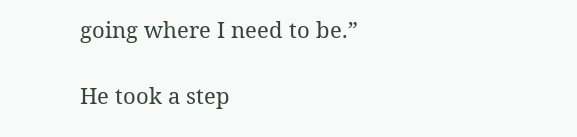going where I need to be.”

He took a step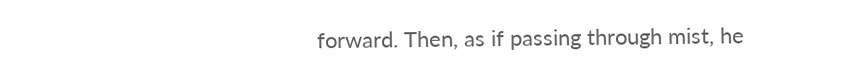forward. Then, as if passing through mist, he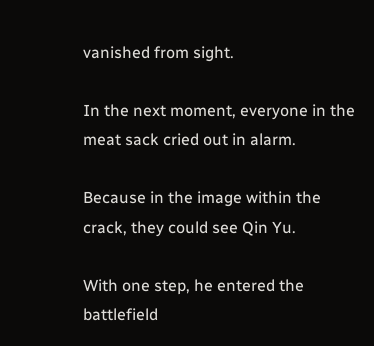vanished from sight.

In the next moment, everyone in the meat sack cried out in alarm.

Because in the image within the crack, they could see Qin Yu.

With one step, he entered the battlefield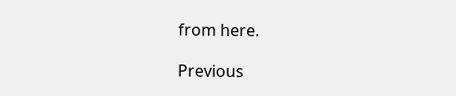from here.

Previous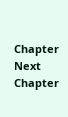Chapter Next Chapter